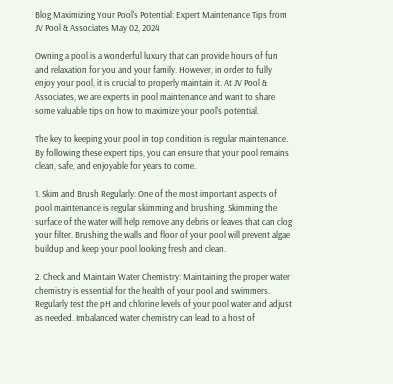Blog Maximizing Your Pool's Potential: Expert Maintenance Tips from JV Pool & Associates May 02, 2024

Owning a pool is a wonderful luxury that can provide hours of fun and relaxation for you and your family. However, in order to fully enjoy your pool, it is crucial to properly maintain it. At JV Pool & Associates, we are experts in pool maintenance and want to share some valuable tips on how to maximize your pool's potential.

The key to keeping your pool in top condition is regular maintenance. By following these expert tips, you can ensure that your pool remains clean, safe, and enjoyable for years to come.

1. Skim and Brush Regularly: One of the most important aspects of pool maintenance is regular skimming and brushing. Skimming the surface of the water will help remove any debris or leaves that can clog your filter. Brushing the walls and floor of your pool will prevent algae buildup and keep your pool looking fresh and clean.

2. Check and Maintain Water Chemistry: Maintaining the proper water chemistry is essential for the health of your pool and swimmers. Regularly test the pH and chlorine levels of your pool water and adjust as needed. Imbalanced water chemistry can lead to a host of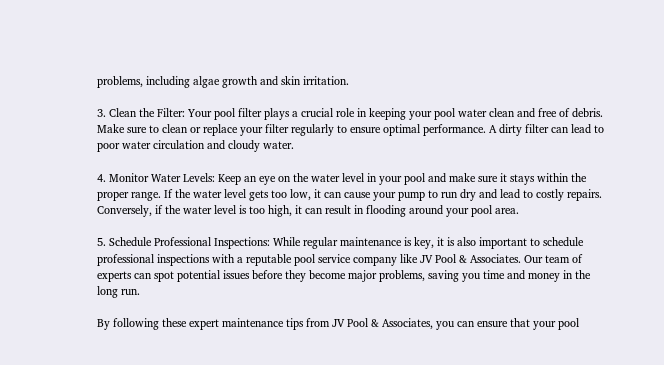problems, including algae growth and skin irritation.

3. Clean the Filter: Your pool filter plays a crucial role in keeping your pool water clean and free of debris. Make sure to clean or replace your filter regularly to ensure optimal performance. A dirty filter can lead to poor water circulation and cloudy water.

4. Monitor Water Levels: Keep an eye on the water level in your pool and make sure it stays within the proper range. If the water level gets too low, it can cause your pump to run dry and lead to costly repairs. Conversely, if the water level is too high, it can result in flooding around your pool area.

5. Schedule Professional Inspections: While regular maintenance is key, it is also important to schedule professional inspections with a reputable pool service company like JV Pool & Associates. Our team of experts can spot potential issues before they become major problems, saving you time and money in the long run.

By following these expert maintenance tips from JV Pool & Associates, you can ensure that your pool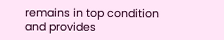remains in top condition and provides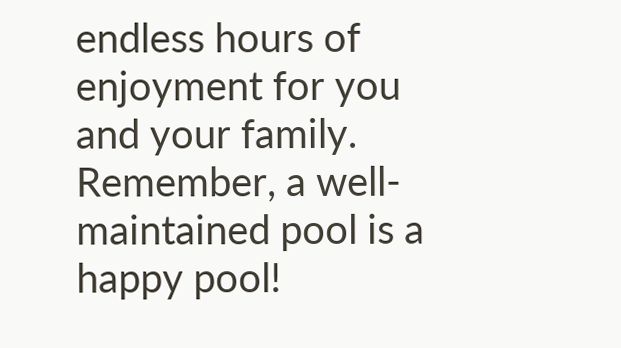endless hours of enjoyment for you and your family. Remember, a well-maintained pool is a happy pool!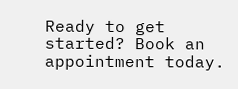Ready to get started? Book an appointment today.